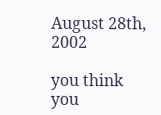August 28th, 2002

you think you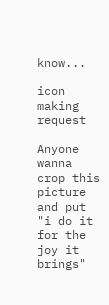know...

icon making request

Anyone wanna crop this picture and put "i do it for the joy it brings"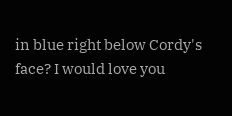in blue right below Cordy's face? I would love you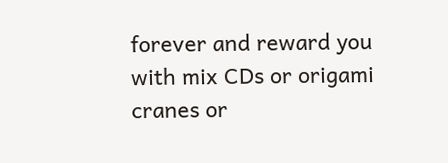forever and reward you with mix CDs or origami cranes or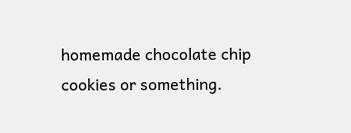homemade chocolate chip cookies or something.